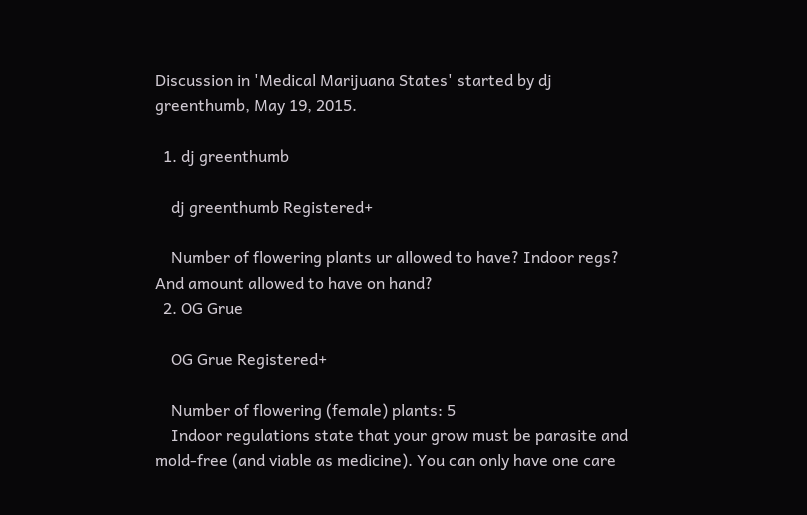Discussion in 'Medical Marijuana States' started by dj greenthumb, May 19, 2015.

  1. dj greenthumb

    dj greenthumb Registered+

    Number of flowering plants ur allowed to have? Indoor regs? And amount allowed to have on hand?
  2. OG Grue

    OG Grue Registered+

    Number of flowering (female) plants: 5
    Indoor regulations state that your grow must be parasite and mold-free (and viable as medicine). You can only have one care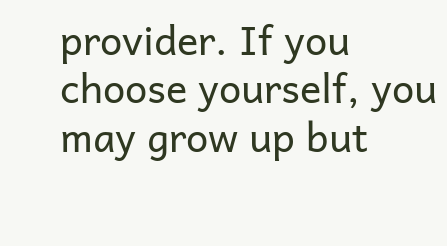provider. If you choose yourself, you may grow up but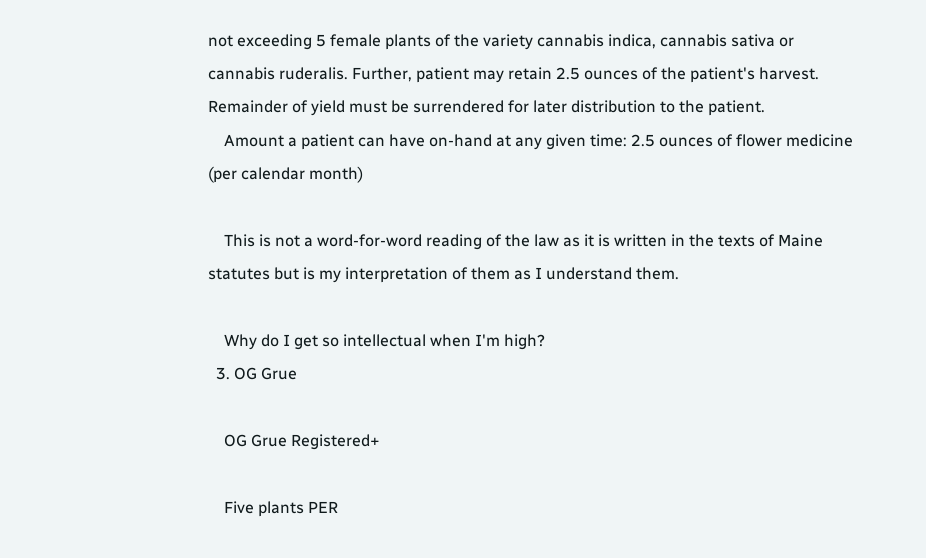not exceeding 5 female plants of the variety cannabis indica, cannabis sativa or cannabis ruderalis. Further, patient may retain 2.5 ounces of the patient's harvest. Remainder of yield must be surrendered for later distribution to the patient.
    Amount a patient can have on-hand at any given time: 2.5 ounces of flower medicine (per calendar month)

    This is not a word-for-word reading of the law as it is written in the texts of Maine statutes but is my interpretation of them as I understand them.

    Why do I get so intellectual when I'm high?
  3. OG Grue

    OG Grue Registered+

    Five plants PER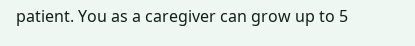patient. You as a caregiver can grow up to 5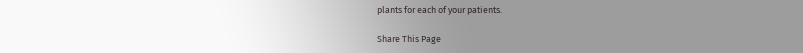plants for each of your patients.

Share This Page